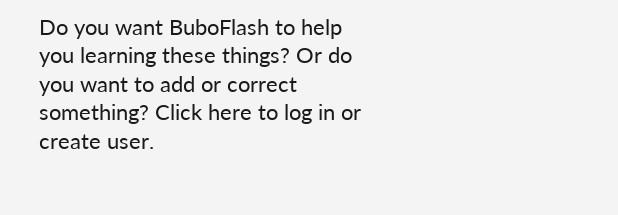Do you want BuboFlash to help you learning these things? Or do you want to add or correct something? Click here to log in or create user.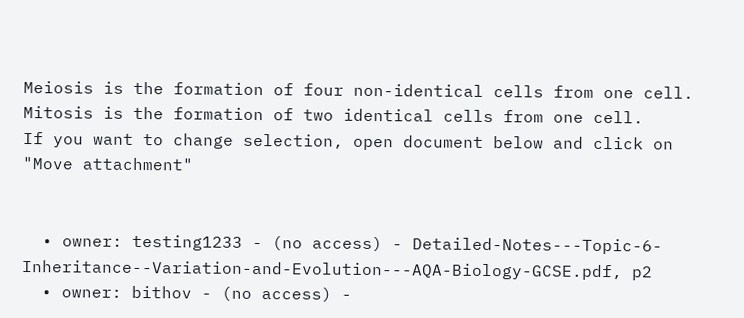Meiosis is the formation of four non-identical cells from one cell. Mitosis is the formation of two identical cells from one cell.
If you want to change selection, open document below and click on "Move attachment"


  • owner: testing1233 - (no access) - Detailed-Notes---Topic-6-Inheritance--Variation-and-Evolution---AQA-Biology-GCSE.pdf, p2
  • owner: bithov - (no access) -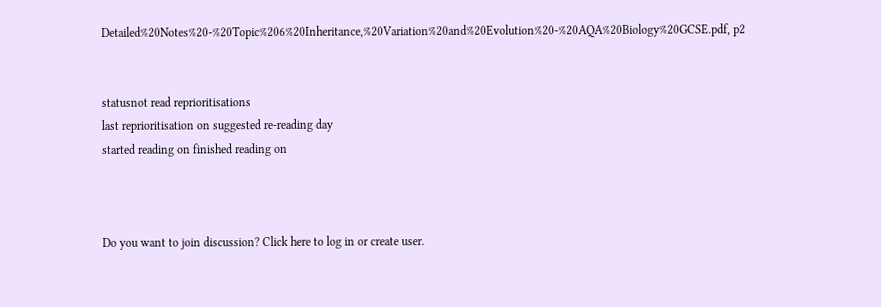Detailed%20Notes%20-%20Topic%206%20Inheritance,%20Variation%20and%20Evolution%20-%20AQA%20Biology%20GCSE.pdf, p2


statusnot read reprioritisations
last reprioritisation on suggested re-reading day
started reading on finished reading on



Do you want to join discussion? Click here to log in or create user.